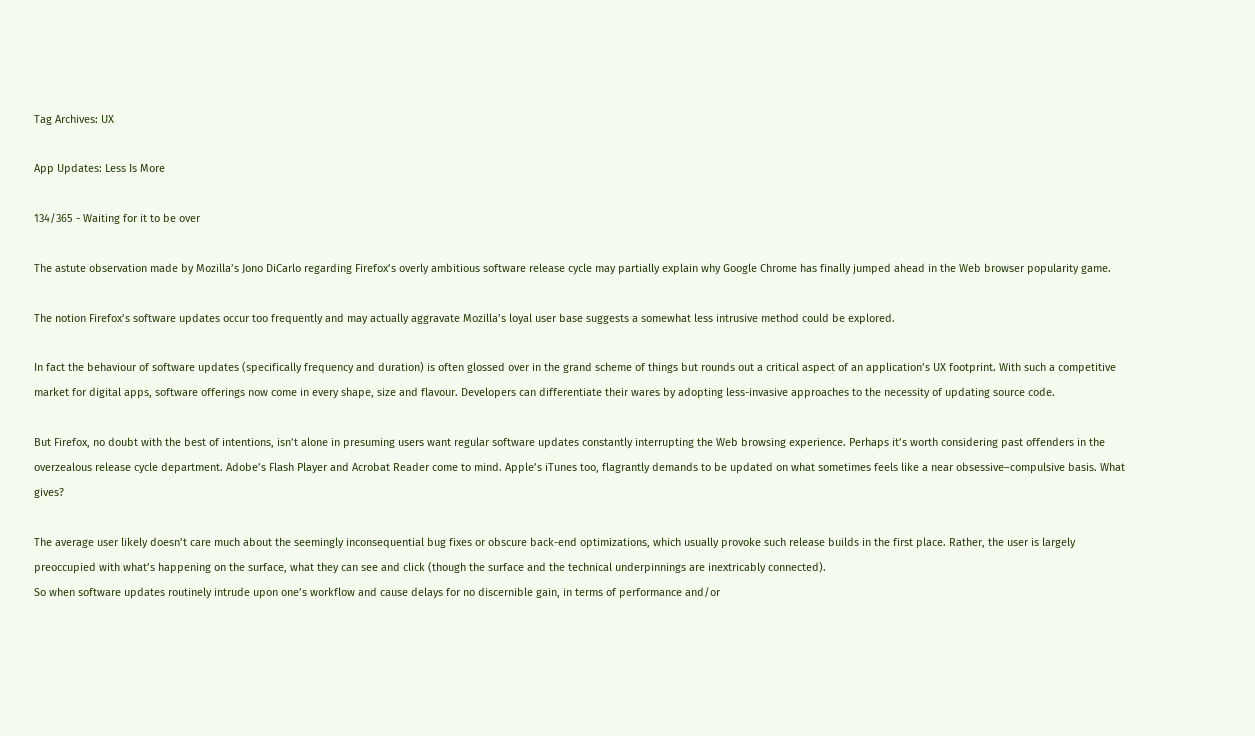Tag Archives: UX

App Updates: Less Is More

134/365 - Waiting for it to be over

The astute observation made by Mozilla’s Jono DiCarlo regarding Firefox’s overly ambitious software release cycle may partially explain why Google Chrome has finally jumped ahead in the Web browser popularity game.

The notion Firefox’s software updates occur too frequently and may actually aggravate Mozilla’s loyal user base suggests a somewhat less intrusive method could be explored.

In fact the behaviour of software updates (specifically frequency and duration) is often glossed over in the grand scheme of things but rounds out a critical aspect of an application’s UX footprint. With such a competitive market for digital apps, software offerings now come in every shape, size and flavour. Developers can differentiate their wares by adopting less-invasive approaches to the necessity of updating source code.

But Firefox, no doubt with the best of intentions, isn’t alone in presuming users want regular software updates constantly interrupting the Web browsing experience. Perhaps it’s worth considering past offenders in the overzealous release cycle department. Adobe’s Flash Player and Acrobat Reader come to mind. Apple’s iTunes too, flagrantly demands to be updated on what sometimes feels like a near obsessive–compulsive basis. What gives?

The average user likely doesn’t care much about the seemingly inconsequential bug fixes or obscure back-end optimizations, which usually provoke such release builds in the first place. Rather, the user is largely preoccupied with what’s happening on the surface, what they can see and click (though the surface and the technical underpinnings are inextricably connected).
So when software updates routinely intrude upon one’s workflow and cause delays for no discernible gain, in terms of performance and/or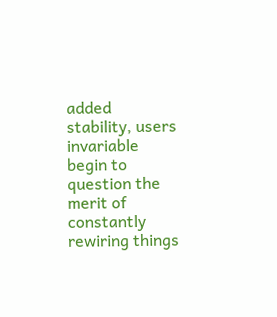added stability, users invariable begin to question the merit of constantly rewiring things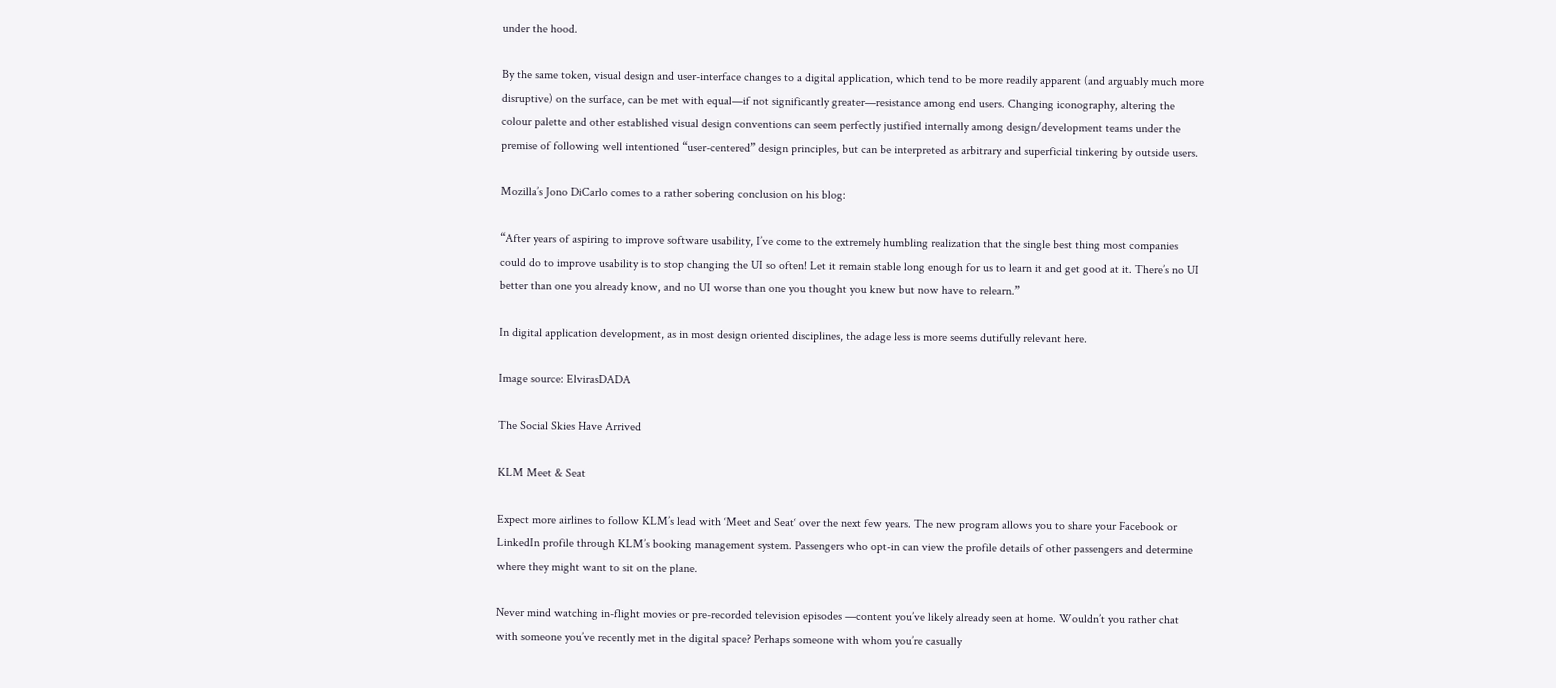under the hood.

By the same token, visual design and user-interface changes to a digital application, which tend to be more readily apparent (and arguably much more disruptive) on the surface, can be met with equal—if not significantly greater—resistance among end users. Changing iconography, altering the colour palette and other established visual design conventions can seem perfectly justified internally among design/development teams under the premise of following well intentioned “user-centered” design principles, but can be interpreted as arbitrary and superficial tinkering by outside users.

Mozilla’s Jono DiCarlo comes to a rather sobering conclusion on his blog:

“After years of aspiring to improve software usability, I’ve come to the extremely humbling realization that the single best thing most companies could do to improve usability is to stop changing the UI so often! Let it remain stable long enough for us to learn it and get good at it. There’s no UI better than one you already know, and no UI worse than one you thought you knew but now have to relearn.”

In digital application development, as in most design oriented disciplines, the adage less is more seems dutifully relevant here.

Image source: ElvirasDADA

The Social Skies Have Arrived

KLM Meet & Seat

Expect more airlines to follow KLM’s lead with ‘Meet and Seat‘ over the next few years. The new program allows you to share your Facebook or LinkedIn profile through KLM’s booking management system. Passengers who opt-in can view the profile details of other passengers and determine where they might want to sit on the plane.

Never mind watching in-flight movies or pre-recorded television episodes —content you’ve likely already seen at home. Wouldn’t you rather chat with someone you’ve recently met in the digital space? Perhaps someone with whom you’re casually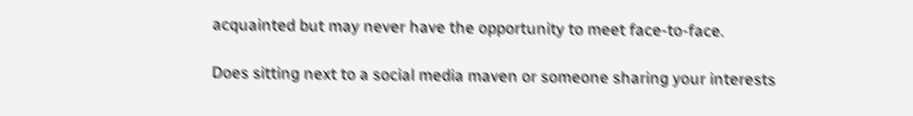acquainted but may never have the opportunity to meet face-to-face.

Does sitting next to a social media maven or someone sharing your interests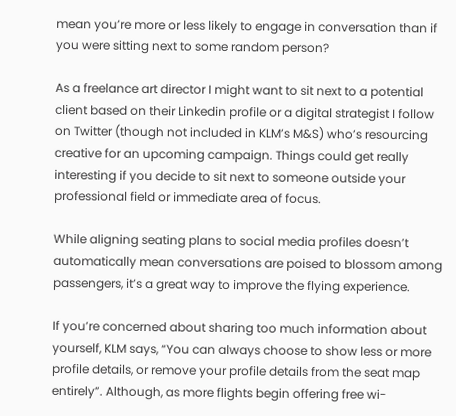mean you’re more or less likely to engage in conversation than if you were sitting next to some random person?

As a freelance art director I might want to sit next to a potential client based on their Linkedin profile or a digital strategist I follow on Twitter (though not included in KLM’s M&S) who’s resourcing creative for an upcoming campaign. Things could get really interesting if you decide to sit next to someone outside your professional field or immediate area of focus.

While aligning seating plans to social media profiles doesn’t automatically mean conversations are poised to blossom among passengers, it’s a great way to improve the flying experience.

If you’re concerned about sharing too much information about yourself, KLM says, “You can always choose to show less or more profile details, or remove your profile details from the seat map entirely”. Although, as more flights begin offering free wi-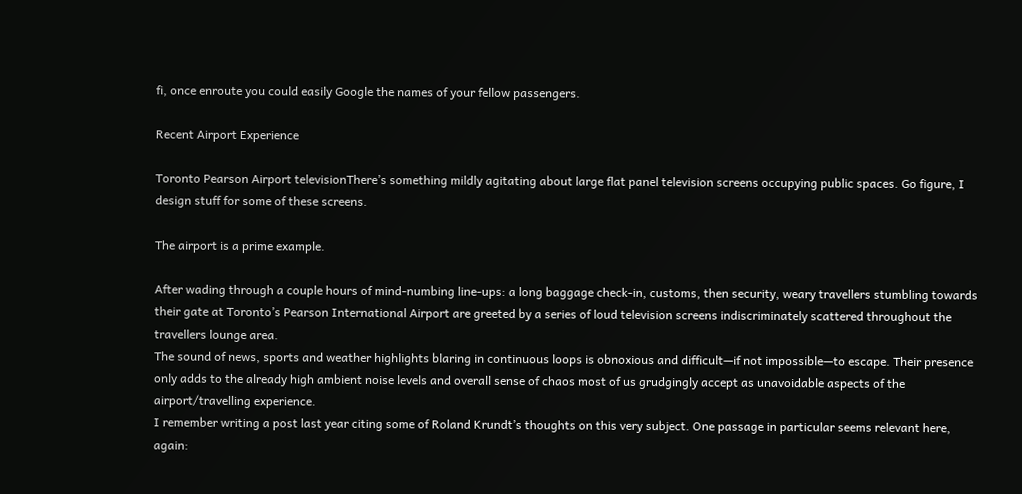fi, once enroute you could easily Google the names of your fellow passengers.

Recent Airport Experience

Toronto Pearson Airport televisionThere’s something mildly agitating about large flat panel television screens occupying public spaces. Go figure, I design stuff for some of these screens.

The airport is a prime example.

After wading through a couple hours of mind-numbing line-ups: a long baggage check-in, customs, then security, weary travellers stumbling towards their gate at Toronto’s Pearson International Airport are greeted by a series of loud television screens indiscriminately scattered throughout the travellers lounge area.
The sound of news, sports and weather highlights blaring in continuous loops is obnoxious and difficult—if not impossible—to escape. Their presence only adds to the already high ambient noise levels and overall sense of chaos most of us grudgingly accept as unavoidable aspects of the airport/travelling experience.
I remember writing a post last year citing some of Roland Krundt’s thoughts on this very subject. One passage in particular seems relevant here, again: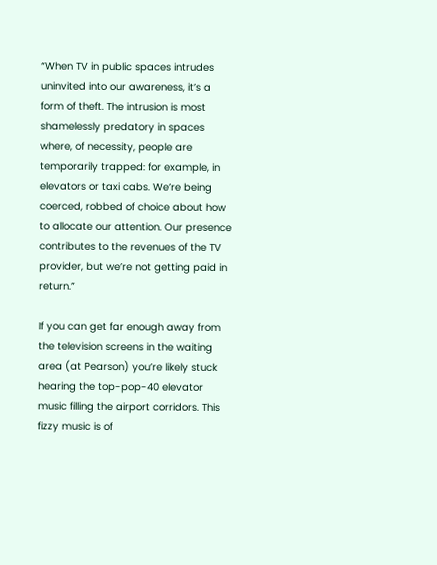“When TV in public spaces intrudes uninvited into our awareness, it’s a form of theft. The intrusion is most shamelessly predatory in spaces where, of necessity, people are temporarily trapped: for example, in elevators or taxi cabs. We’re being coerced, robbed of choice about how to allocate our attention. Our presence contributes to the revenues of the TV provider, but we’re not getting paid in return.”

If you can get far enough away from the television screens in the waiting area (at Pearson) you’re likely stuck hearing the top-pop-40 elevator music filling the airport corridors. This fizzy music is of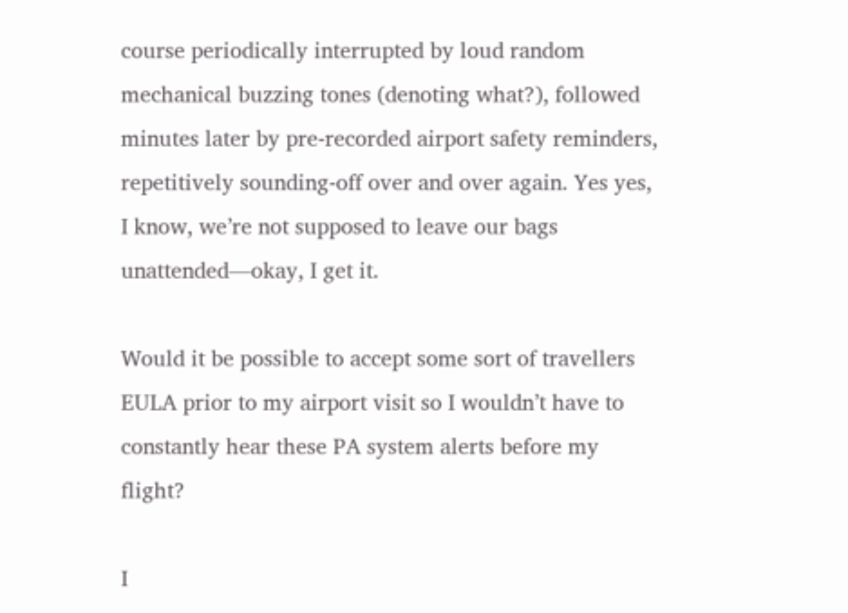course periodically interrupted by loud random mechanical buzzing tones (denoting what?), followed minutes later by pre-recorded airport safety reminders, repetitively sounding-off over and over again. Yes yes, I know, we’re not supposed to leave our bags unattended—okay, I get it.

Would it be possible to accept some sort of travellers EULA prior to my airport visit so I wouldn’t have to constantly hear these PA system alerts before my flight?

I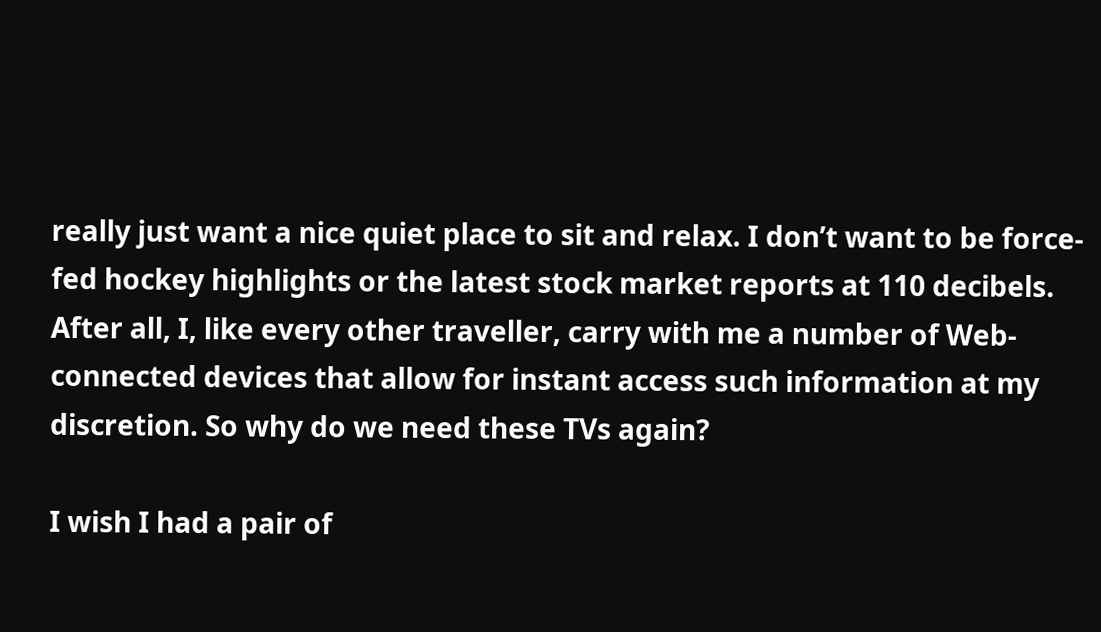really just want a nice quiet place to sit and relax. I don’t want to be force-fed hockey highlights or the latest stock market reports at 110 decibels. After all, I, like every other traveller, carry with me a number of Web-connected devices that allow for instant access such information at my discretion. So why do we need these TVs again?

I wish I had a pair of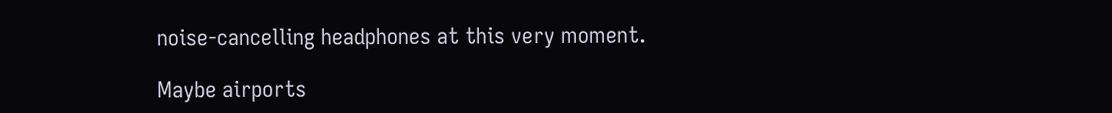noise-cancelling headphones at this very moment.

Maybe airports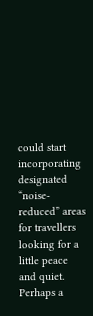could start incorporating designated “noise-reduced” areas for travellers looking for a little peace and quiet. Perhaps a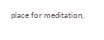place for meditation,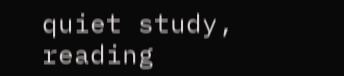quiet study, reading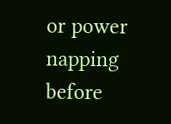or power napping before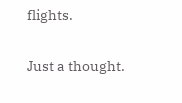flights.

Just a thought.